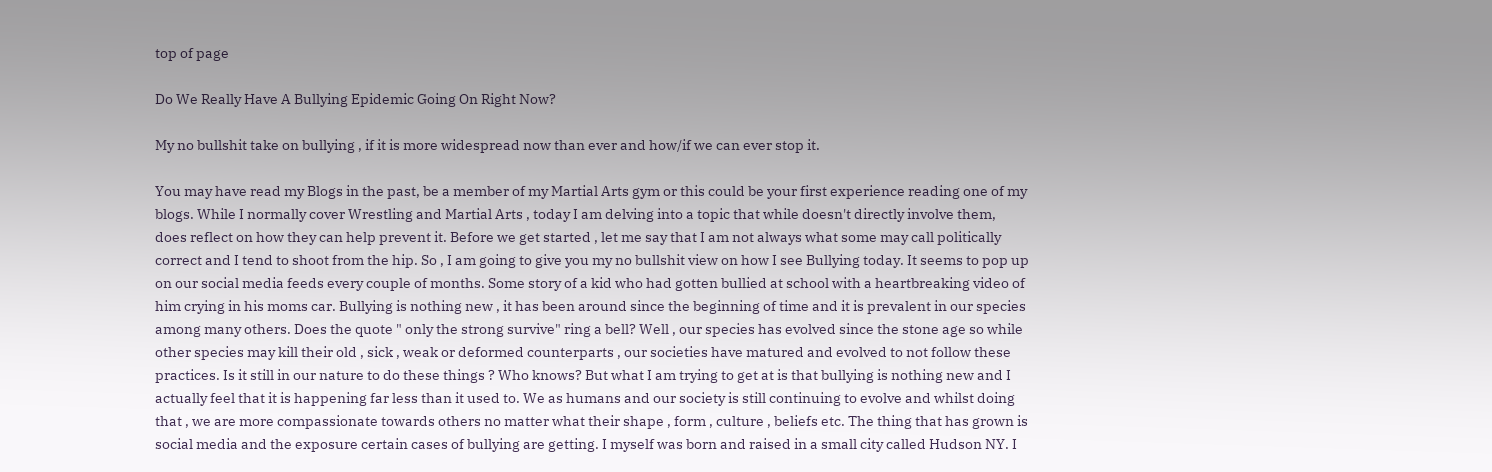top of page

Do We Really Have A Bullying Epidemic Going On Right Now?

My no bullshit take on bullying , if it is more widespread now than ever and how/if we can ever stop it.

You may have read my Blogs in the past, be a member of my Martial Arts gym or this could be your first experience reading one of my blogs. While I normally cover Wrestling and Martial Arts , today I am delving into a topic that while doesn't directly involve them, does reflect on how they can help prevent it. Before we get started , let me say that I am not always what some may call politically correct and I tend to shoot from the hip. So , I am going to give you my no bullshit view on how I see Bullying today. It seems to pop up on our social media feeds every couple of months. Some story of a kid who had gotten bullied at school with a heartbreaking video of him crying in his moms car. Bullying is nothing new , it has been around since the beginning of time and it is prevalent in our species among many others. Does the quote " only the strong survive" ring a bell? Well , our species has evolved since the stone age so while other species may kill their old , sick , weak or deformed counterparts , our societies have matured and evolved to not follow these practices. Is it still in our nature to do these things ? Who knows? But what I am trying to get at is that bullying is nothing new and I actually feel that it is happening far less than it used to. We as humans and our society is still continuing to evolve and whilst doing that , we are more compassionate towards others no matter what their shape , form , culture , beliefs etc. The thing that has grown is social media and the exposure certain cases of bullying are getting. I myself was born and raised in a small city called Hudson NY. I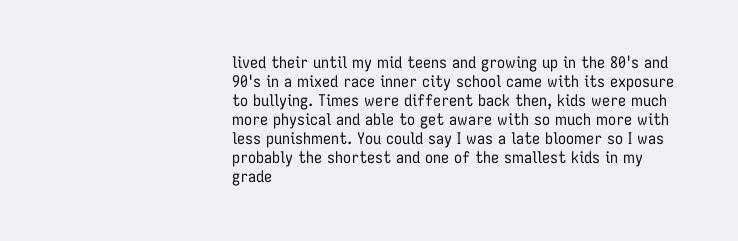lived their until my mid teens and growing up in the 80's and 90's in a mixed race inner city school came with its exposure to bullying. Times were different back then, kids were much more physical and able to get aware with so much more with less punishment. You could say I was a late bloomer so I was probably the shortest and one of the smallest kids in my grade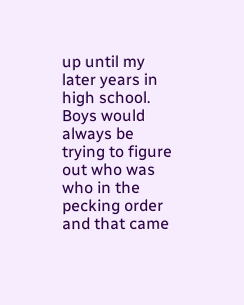up until my later years in high school. Boys would always be trying to figure out who was who in the pecking order and that came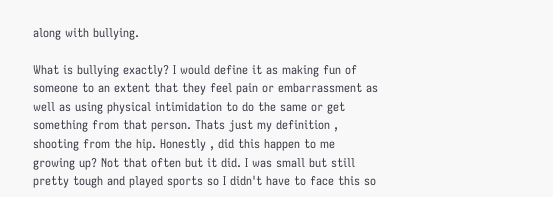along with bullying.

What is bullying exactly? I would define it as making fun of someone to an extent that they feel pain or embarrassment as well as using physical intimidation to do the same or get something from that person. Thats just my definition , shooting from the hip. Honestly , did this happen to me growing up? Not that often but it did. I was small but still pretty tough and played sports so I didn't have to face this so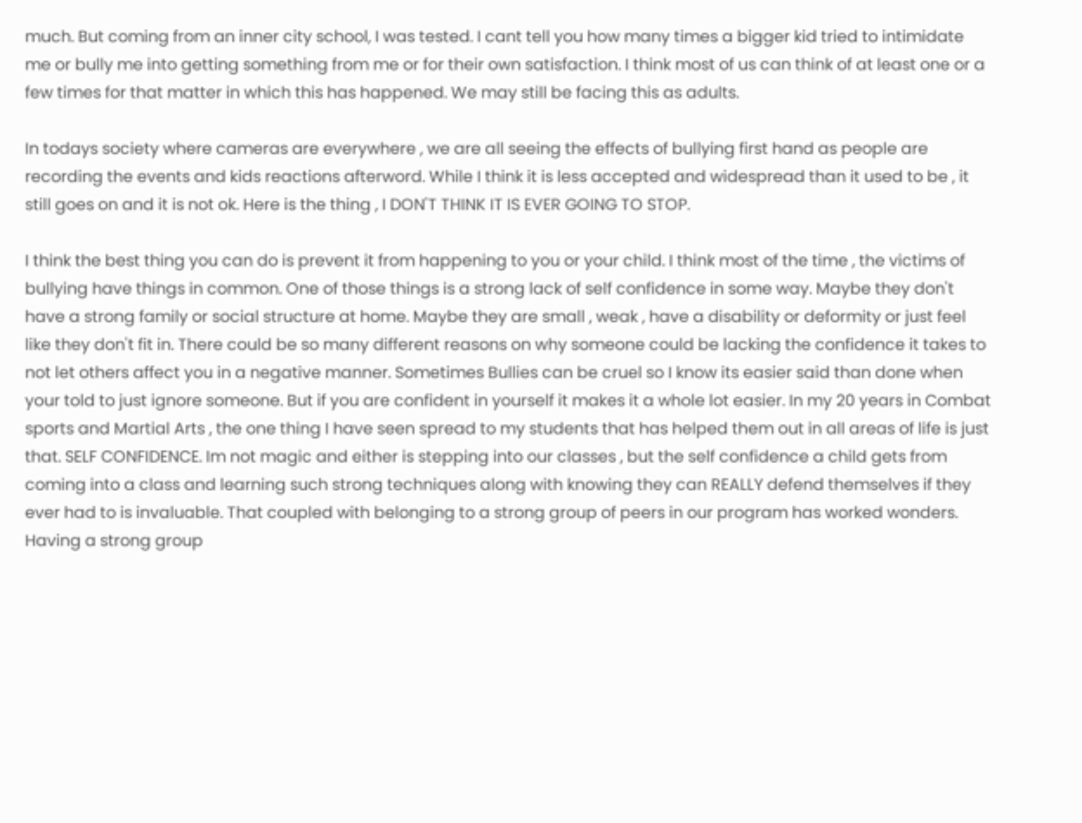much. But coming from an inner city school, I was tested. I cant tell you how many times a bigger kid tried to intimidate me or bully me into getting something from me or for their own satisfaction. I think most of us can think of at least one or a few times for that matter in which this has happened. We may still be facing this as adults.

In todays society where cameras are everywhere , we are all seeing the effects of bullying first hand as people are recording the events and kids reactions afterword. While I think it is less accepted and widespread than it used to be , it still goes on and it is not ok. Here is the thing , I DON'T THINK IT IS EVER GOING TO STOP.

I think the best thing you can do is prevent it from happening to you or your child. I think most of the time , the victims of bullying have things in common. One of those things is a strong lack of self confidence in some way. Maybe they don't have a strong family or social structure at home. Maybe they are small , weak , have a disability or deformity or just feel like they don't fit in. There could be so many different reasons on why someone could be lacking the confidence it takes to not let others affect you in a negative manner. Sometimes Bullies can be cruel so I know its easier said than done when your told to just ignore someone. But if you are confident in yourself it makes it a whole lot easier. In my 20 years in Combat sports and Martial Arts , the one thing I have seen spread to my students that has helped them out in all areas of life is just that. SELF CONFIDENCE. Im not magic and either is stepping into our classes , but the self confidence a child gets from coming into a class and learning such strong techniques along with knowing they can REALLY defend themselves if they ever had to is invaluable. That coupled with belonging to a strong group of peers in our program has worked wonders. Having a strong group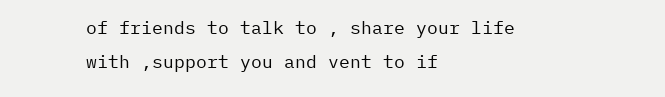of friends to talk to , share your life with ,support you and vent to if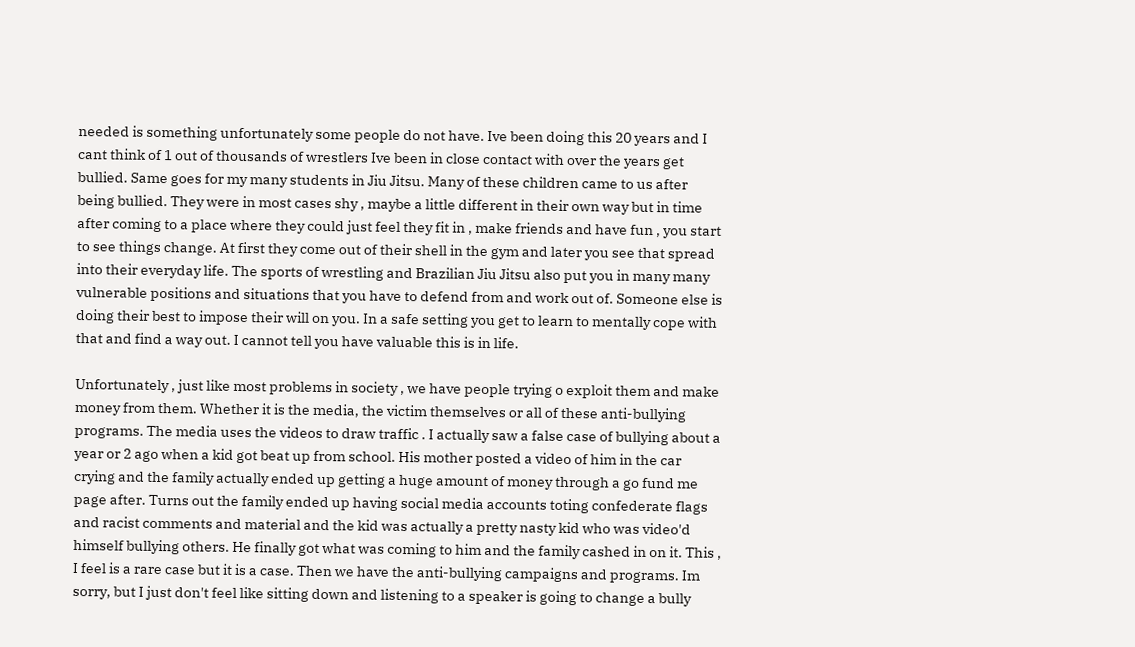needed is something unfortunately some people do not have. Ive been doing this 20 years and I cant think of 1 out of thousands of wrestlers Ive been in close contact with over the years get bullied. Same goes for my many students in Jiu Jitsu. Many of these children came to us after being bullied. They were in most cases shy , maybe a little different in their own way but in time after coming to a place where they could just feel they fit in , make friends and have fun , you start to see things change. At first they come out of their shell in the gym and later you see that spread into their everyday life. The sports of wrestling and Brazilian Jiu Jitsu also put you in many many vulnerable positions and situations that you have to defend from and work out of. Someone else is doing their best to impose their will on you. In a safe setting you get to learn to mentally cope with that and find a way out. I cannot tell you have valuable this is in life.

Unfortunately , just like most problems in society , we have people trying o exploit them and make money from them. Whether it is the media, the victim themselves or all of these anti-bullying programs. The media uses the videos to draw traffic . I actually saw a false case of bullying about a year or 2 ago when a kid got beat up from school. His mother posted a video of him in the car crying and the family actually ended up getting a huge amount of money through a go fund me page after. Turns out the family ended up having social media accounts toting confederate flags and racist comments and material and the kid was actually a pretty nasty kid who was video'd himself bullying others. He finally got what was coming to him and the family cashed in on it. This , I feel is a rare case but it is a case. Then we have the anti-bullying campaigns and programs. Im sorry, but I just don't feel like sitting down and listening to a speaker is going to change a bully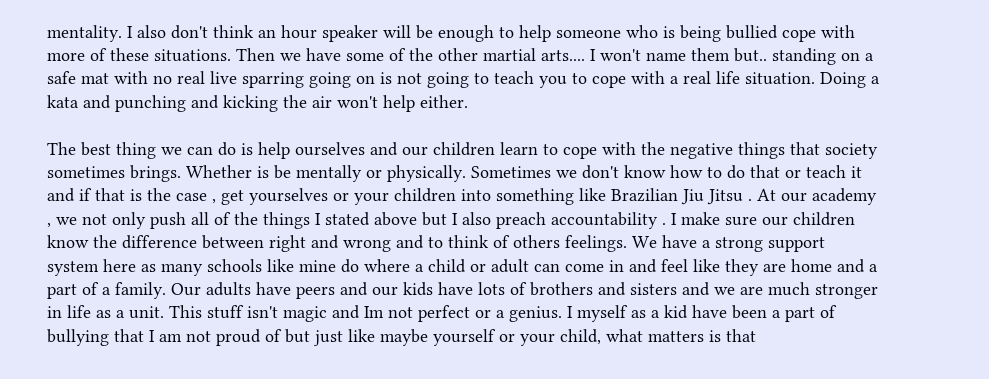mentality. I also don't think an hour speaker will be enough to help someone who is being bullied cope with more of these situations. Then we have some of the other martial arts.... I won't name them but.. standing on a safe mat with no real live sparring going on is not going to teach you to cope with a real life situation. Doing a kata and punching and kicking the air won't help either.

The best thing we can do is help ourselves and our children learn to cope with the negative things that society sometimes brings. Whether is be mentally or physically. Sometimes we don't know how to do that or teach it and if that is the case , get yourselves or your children into something like Brazilian Jiu Jitsu . At our academy , we not only push all of the things I stated above but I also preach accountability . I make sure our children know the difference between right and wrong and to think of others feelings. We have a strong support system here as many schools like mine do where a child or adult can come in and feel like they are home and a part of a family. Our adults have peers and our kids have lots of brothers and sisters and we are much stronger in life as a unit. This stuff isn't magic and Im not perfect or a genius. I myself as a kid have been a part of bullying that I am not proud of but just like maybe yourself or your child, what matters is that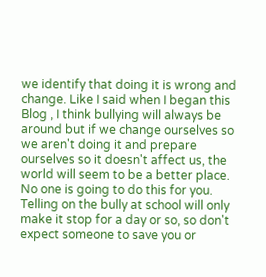we identify that doing it is wrong and change. Like I said when I began this Blog , I think bullying will always be around but if we change ourselves so we aren't doing it and prepare ourselves so it doesn't affect us, the world will seem to be a better place. No one is going to do this for you. Telling on the bully at school will only make it stop for a day or so, so don't expect someone to save you or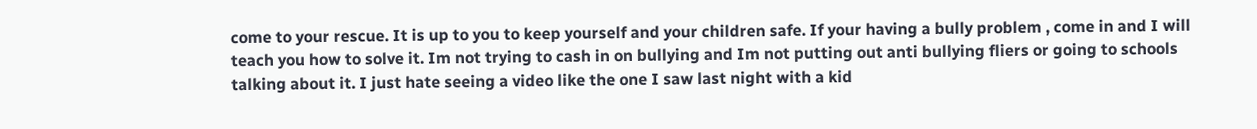come to your rescue. It is up to you to keep yourself and your children safe. If your having a bully problem , come in and I will teach you how to solve it. Im not trying to cash in on bullying and Im not putting out anti bullying fliers or going to schools talking about it. I just hate seeing a video like the one I saw last night with a kid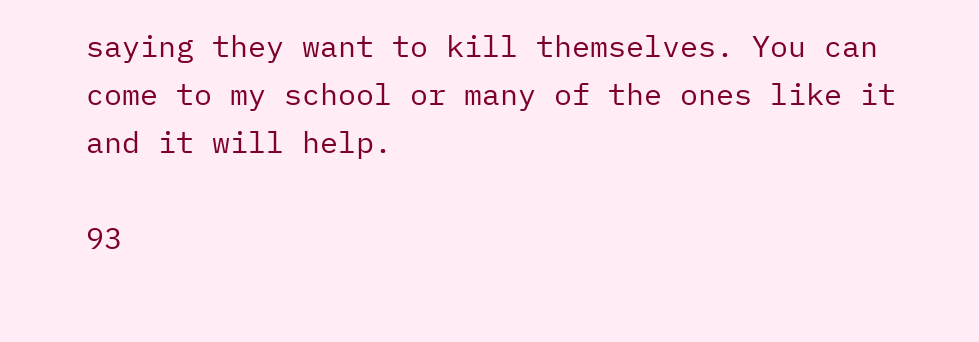saying they want to kill themselves. You can come to my school or many of the ones like it and it will help.

93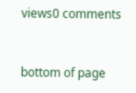views0 comments


bottom of page